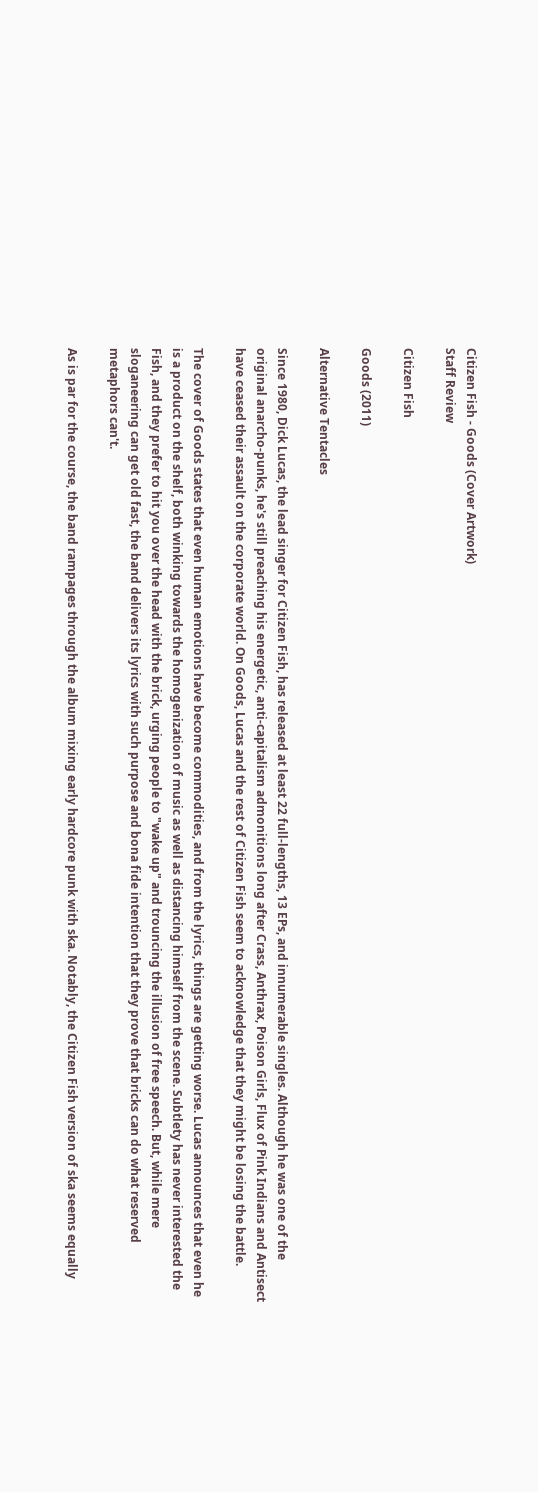Citizen Fish - Goods (Cover Artwork)
Staff Review

Citizen Fish

Goods (2011)

Alternative Tentacles

Since 1980, Dick Lucas, the lead singer for Citizen Fish, has released at least 22 full-lengths, 13 EPs, and innumerable singles. Although he was one of the original anarcho-punks, he's still preaching his energetic, anti-capitalism admonitions long after Crass, Anthrax, Poison Girls, Flux of Pink Indians and Antisect have ceased their assault on the corporate world. On Goods, Lucas and the rest of Citizen Fish seem to acknowledge that they might be losing the battle.

The cover of Goods states that even human emotions have become commodities, and from the lyrics, things are getting worse. Lucas announces that even he is a product on the shelf, both winking towards the homogenization of music as well as distancing himself from the scene. Subtlety has never interested the Fish, and they prefer to hit you over the head with the brick, urging people to "wake up" and trouncing the illusion of free speech. But, while mere sloganeering can get old fast, the band delivers its lyrics with such purpose and bona fide intention that they prove that bricks can do what reserved metaphors can't.

As is par for the course, the band rampages through the album mixing early hardcore punk with ska. Notably, the Citizen Fish version of ska seems equally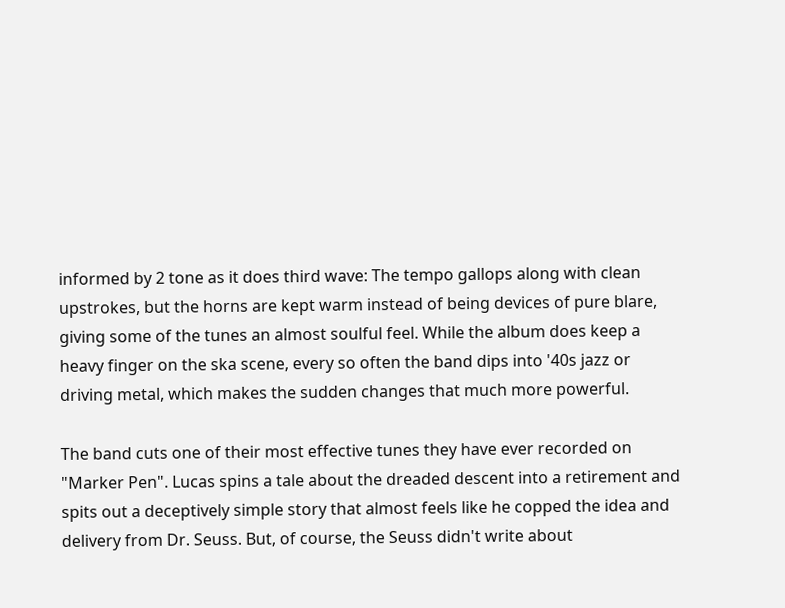informed by 2 tone as it does third wave: The tempo gallops along with clean upstrokes, but the horns are kept warm instead of being devices of pure blare, giving some of the tunes an almost soulful feel. While the album does keep a heavy finger on the ska scene, every so often the band dips into '40s jazz or driving metal, which makes the sudden changes that much more powerful.

The band cuts one of their most effective tunes they have ever recorded on "Marker Pen". Lucas spins a tale about the dreaded descent into a retirement and spits out a deceptively simple story that almost feels like he copped the idea and delivery from Dr. Seuss. But, of course, the Seuss didn't write about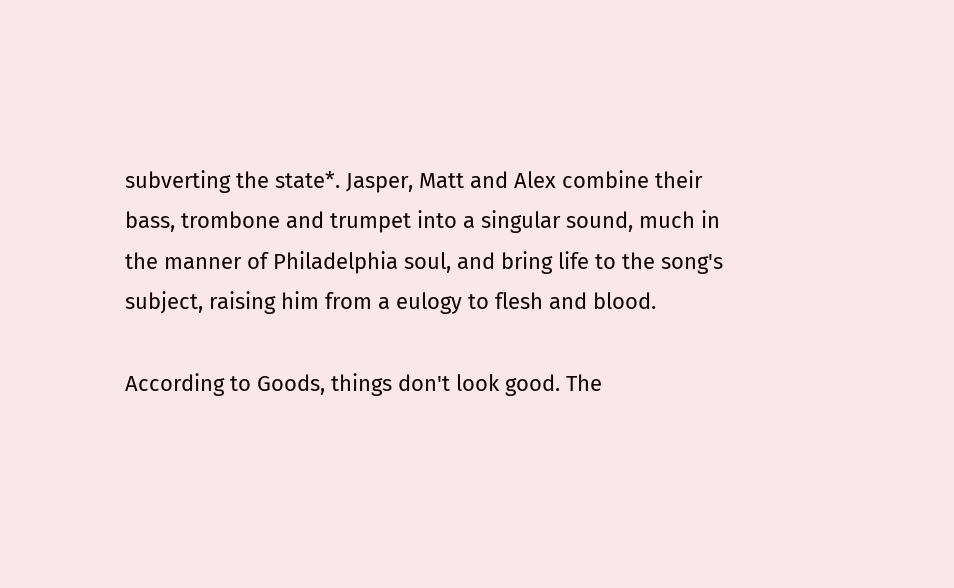subverting the state*. Jasper, Matt and Alex combine their bass, trombone and trumpet into a singular sound, much in the manner of Philadelphia soul, and bring life to the song's subject, raising him from a eulogy to flesh and blood.

According to Goods, things don't look good. The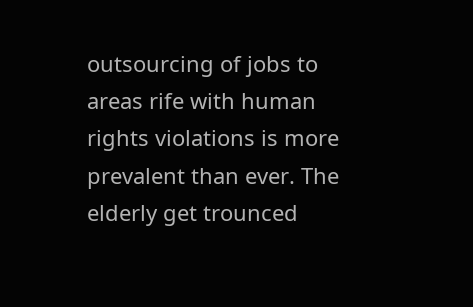outsourcing of jobs to areas rife with human rights violations is more prevalent than ever. The elderly get trounced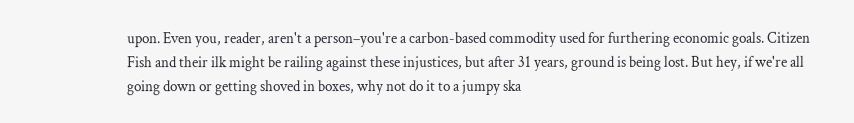upon. Even you, reader, aren't a person–you're a carbon-based commodity used for furthering economic goals. Citizen Fish and their ilk might be railing against these injustices, but after 31 years, ground is being lost. But hey, if we're all going down or getting shoved in boxes, why not do it to a jumpy ska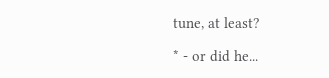tune, at least?

* - or did he...